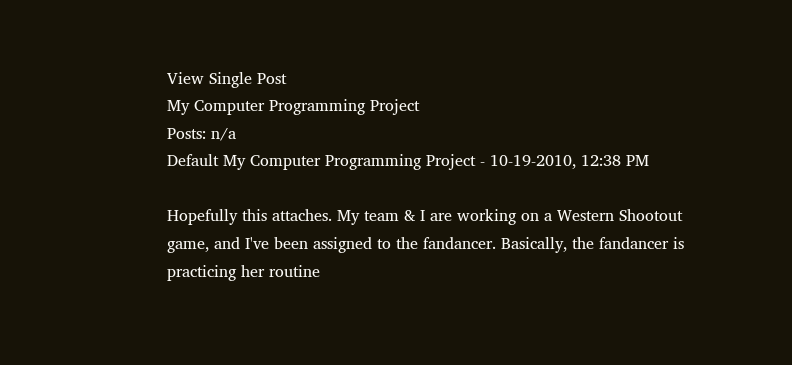View Single Post
My Computer Programming Project
Posts: n/a
Default My Computer Programming Project - 10-19-2010, 12:38 PM

Hopefully this attaches. My team & I are working on a Western Shootout game, and I've been assigned to the fandancer. Basically, the fandancer is practicing her routine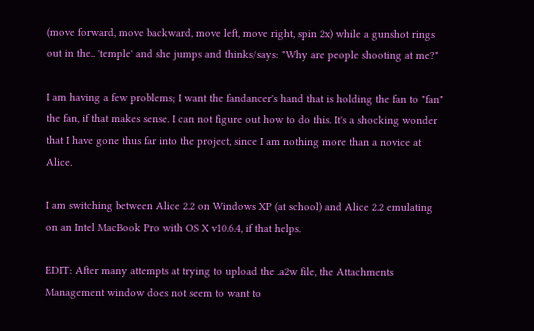(move forward, move backward, move left, move right, spin 2x) while a gunshot rings out in the.. 'temple' and she jumps and thinks/says: "Why are people shooting at me?"

I am having a few problems; I want the fandancer's hand that is holding the fan to "fan" the fan, if that makes sense. I can not figure out how to do this. It's a shocking wonder that I have gone thus far into the project, since I am nothing more than a novice at Alice.

I am switching between Alice 2.2 on Windows XP (at school) and Alice 2.2 emulating on an Intel MacBook Pro with OS X v10.6.4, if that helps.

EDIT: After many attempts at trying to upload the .a2w file, the Attachments Management window does not seem to want to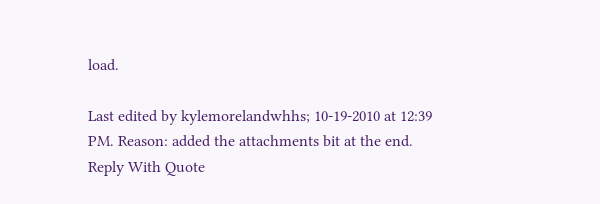load.

Last edited by kylemorelandwhhs; 10-19-2010 at 12:39 PM. Reason: added the attachments bit at the end.
Reply With Quote